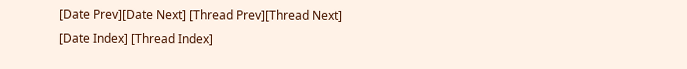[Date Prev][Date Next] [Thread Prev][Thread Next] [Date Index] [Thread Index]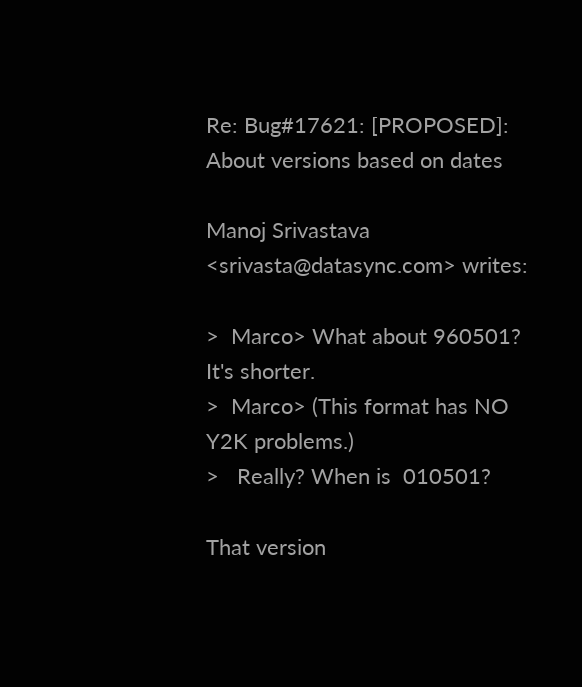Re: Bug#17621: [PROPOSED]: About versions based on dates

Manoj Srivastava <srivasta@datasync.com> writes:

>  Marco> What about 960501? It's shorter.
>  Marco> (This format has NO Y2K problems.)
>   Really? When is  010501?

That version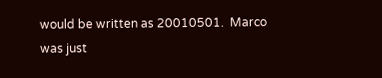would be written as 20010501.  Marco was just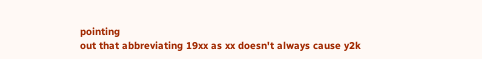pointing
out that abbreviating 19xx as xx doesn't always cause y2k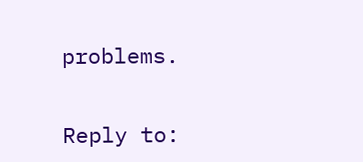problems.


Reply to: